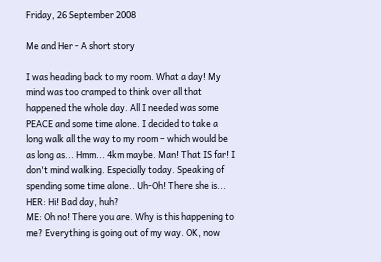Friday, 26 September 2008

Me and Her - A short story

I was heading back to my room. What a day! My mind was too cramped to think over all that happened the whole day. All I needed was some PEACE and some time alone. I decided to take a long walk all the way to my room – which would be as long as... Hmm... 4km maybe. Man! That IS far! I don't mind walking. Especially today. Speaking of spending some time alone.. Uh-Oh! There she is...
HER: Hi! Bad day, huh?
ME: Oh no! There you are. Why is this happening to me? Everything is going out of my way. OK, now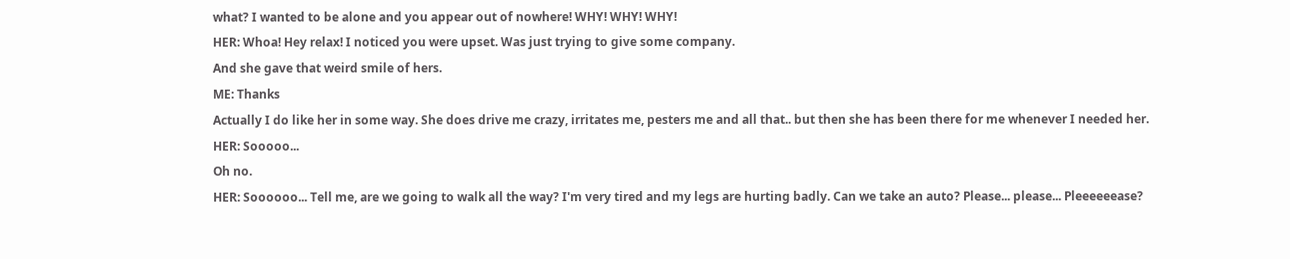what? I wanted to be alone and you appear out of nowhere! WHY! WHY! WHY!
HER: Whoa! Hey relax! I noticed you were upset. Was just trying to give some company.
And she gave that weird smile of hers.
ME: Thanks
Actually I do like her in some way. She does drive me crazy, irritates me, pesters me and all that.. but then she has been there for me whenever I needed her.
HER: Sooooo...
Oh no.
HER: Soooooo... Tell me, are we going to walk all the way? I'm very tired and my legs are hurting badly. Can we take an auto? Please... please... Pleeeeeease?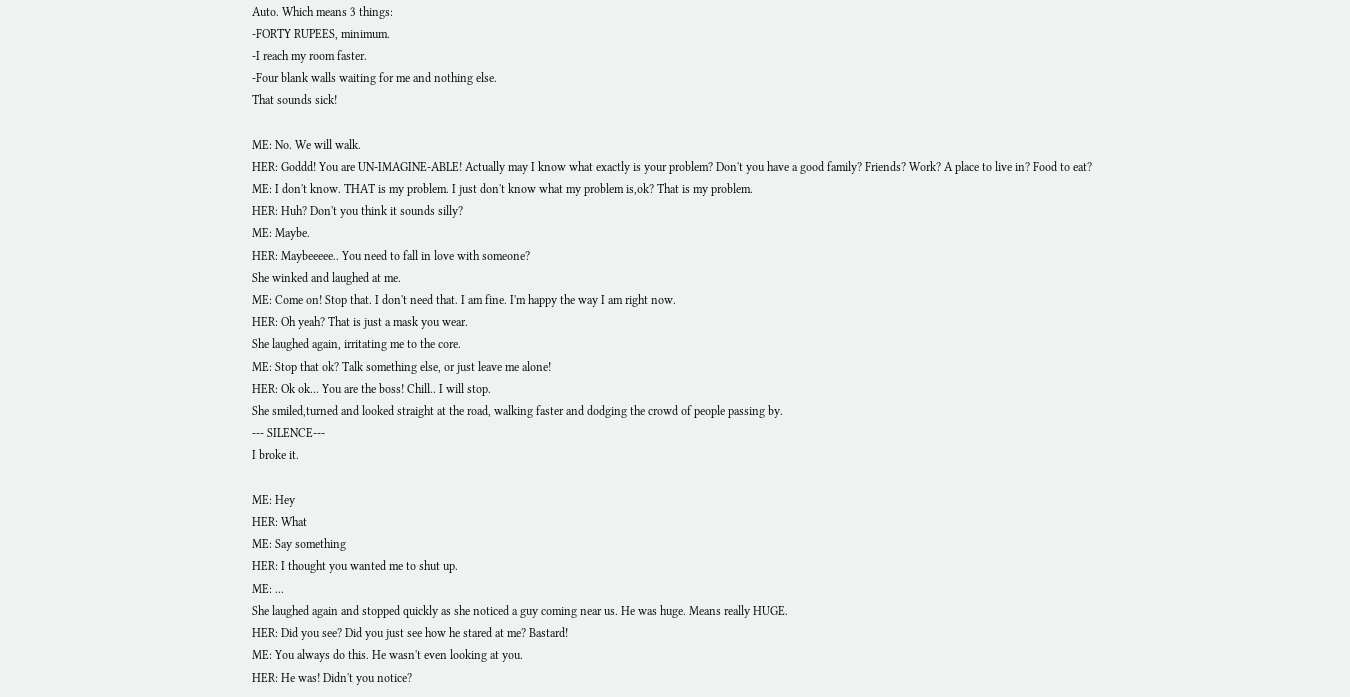Auto. Which means 3 things:
-FORTY RUPEES, minimum.
-I reach my room faster.
-Four blank walls waiting for me and nothing else.
That sounds sick!

ME: No. We will walk.
HER: Goddd! You are UN-IMAGINE-ABLE! Actually may I know what exactly is your problem? Don't you have a good family? Friends? Work? A place to live in? Food to eat?
ME: I don't know. THAT is my problem. I just don't know what my problem is,ok? That is my problem.
HER: Huh? Don't you think it sounds silly?
ME: Maybe.
HER: Maybeeeee.. You need to fall in love with someone?
She winked and laughed at me.
ME: Come on! Stop that. I don't need that. I am fine. I'm happy the way I am right now.
HER: Oh yeah? That is just a mask you wear.
She laughed again, irritating me to the core.
ME: Stop that ok? Talk something else, or just leave me alone!
HER: Ok ok... You are the boss! Chill.. I will stop.
She smiled,turned and looked straight at the road, walking faster and dodging the crowd of people passing by.
--- SILENCE---
I broke it.

ME: Hey
HER: What
ME: Say something
HER: I thought you wanted me to shut up.
ME: ...
She laughed again and stopped quickly as she noticed a guy coming near us. He was huge. Means really HUGE.
HER: Did you see? Did you just see how he stared at me? Bastard!
ME: You always do this. He wasn't even looking at you.
HER: He was! Didn't you notice?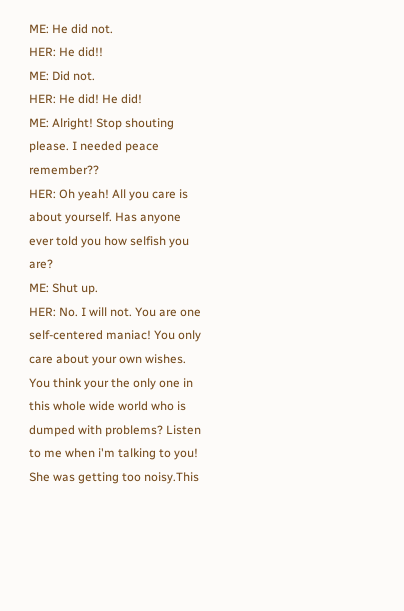ME: He did not.
HER: He did!!
ME: Did not.
HER: He did! He did!
ME: Alright! Stop shouting please. I needed peace remember??
HER: Oh yeah! All you care is about yourself. Has anyone ever told you how selfish you are?
ME: Shut up.
HER: No. I will not. You are one self-centered maniac! You only care about your own wishes. You think your the only one in this whole wide world who is dumped with problems? Listen to me when i'm talking to you!
She was getting too noisy.This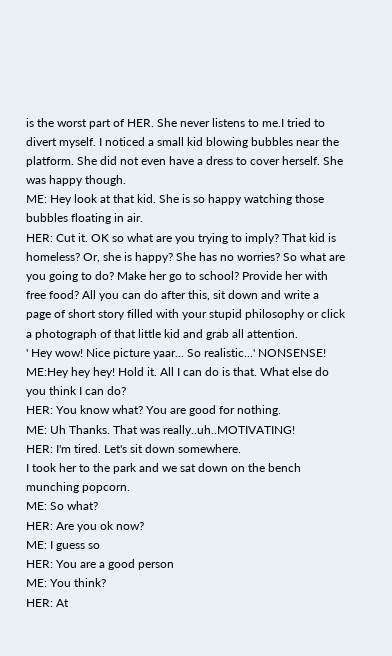is the worst part of HER. She never listens to me.I tried to divert myself. I noticed a small kid blowing bubbles near the platform. She did not even have a dress to cover herself. She was happy though.
ME: Hey look at that kid. She is so happy watching those bubbles floating in air.
HER: Cut it. OK so what are you trying to imply? That kid is homeless? Or, she is happy? She has no worries? So what are you going to do? Make her go to school? Provide her with free food? All you can do after this, sit down and write a page of short story filled with your stupid philosophy or click a photograph of that little kid and grab all attention.
' Hey wow! Nice picture yaar... So realistic...' NONSENSE!
ME:Hey hey hey! Hold it. All I can do is that. What else do you think I can do?
HER: You know what? You are good for nothing.
ME: Uh Thanks. That was really..uh..MOTIVATING!
HER: I'm tired. Let's sit down somewhere.
I took her to the park and we sat down on the bench munching popcorn.
ME: So what?
HER: Are you ok now?
ME: I guess so
HER: You are a good person
ME: You think?
HER: At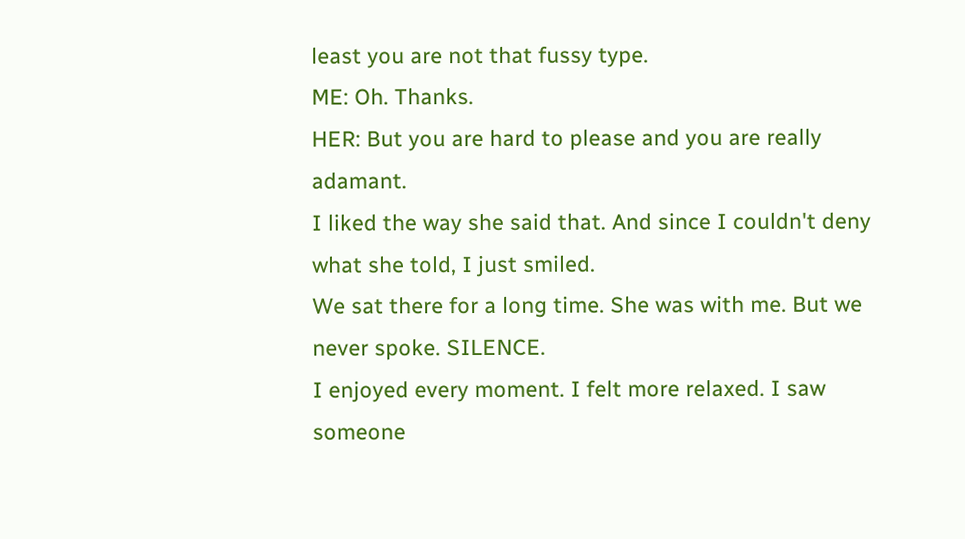least you are not that fussy type.
ME: Oh. Thanks.
HER: But you are hard to please and you are really adamant.
I liked the way she said that. And since I couldn't deny what she told, I just smiled.
We sat there for a long time. She was with me. But we never spoke. SILENCE.
I enjoyed every moment. I felt more relaxed. I saw someone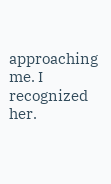approaching me. I recognized her.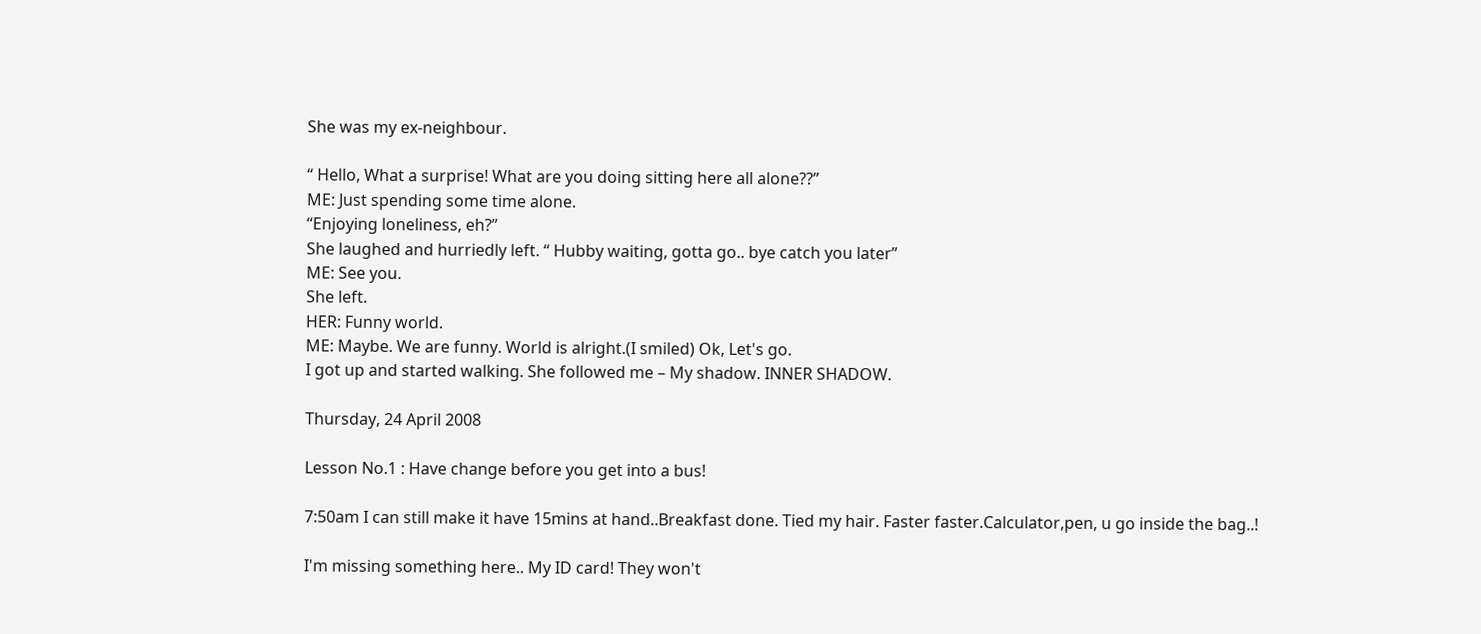She was my ex-neighbour.

“ Hello, What a surprise! What are you doing sitting here all alone??”
ME: Just spending some time alone.
“Enjoying loneliness, eh?”
She laughed and hurriedly left. “ Hubby waiting, gotta go.. bye catch you later”
ME: See you.
She left.
HER: Funny world.
ME: Maybe. We are funny. World is alright.(I smiled) Ok, Let's go.
I got up and started walking. She followed me – My shadow. INNER SHADOW.

Thursday, 24 April 2008

Lesson No.1 : Have change before you get into a bus!

7:50am I can still make it have 15mins at hand..Breakfast done. Tied my hair. Faster faster.Calculator,pen, u go inside the bag..!

I'm missing something here.. My ID card! They won't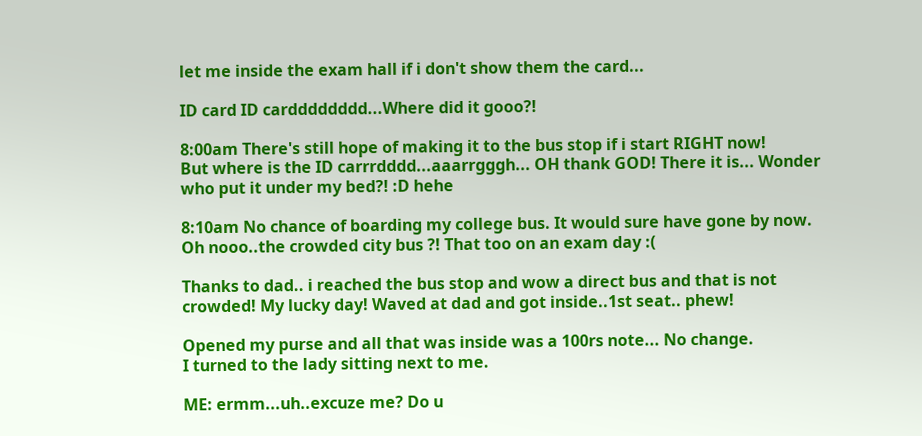let me inside the exam hall if i don't show them the card...

ID card ID cardddddddd...Where did it gooo?!

8:00am There's still hope of making it to the bus stop if i start RIGHT now!
But where is the ID carrrdddd...aaarrgggh... OH thank GOD! There it is... Wonder who put it under my bed?! :D hehe

8:10am No chance of boarding my college bus. It would sure have gone by now. Oh nooo..the crowded city bus ?! That too on an exam day :(

Thanks to dad.. i reached the bus stop and wow a direct bus and that is not crowded! My lucky day! Waved at dad and got inside..1st seat.. phew!

Opened my purse and all that was inside was a 100rs note... No change.
I turned to the lady sitting next to me.

ME: ermm...uh..excuze me? Do u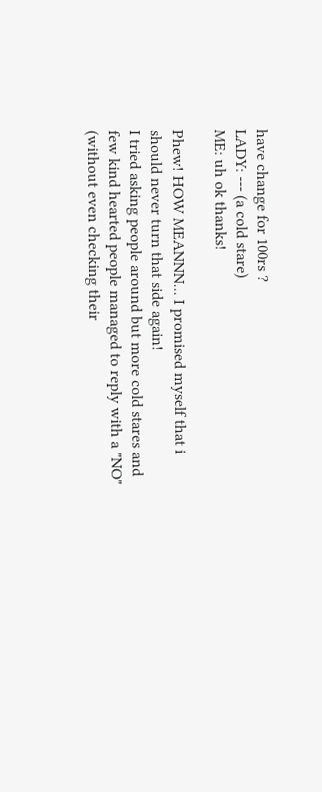have change for 100rs ?
LADY: --- (a cold stare)
ME: uh ok thanks!

Phew! HOW MEANNN... I promised myself that i should never turn that side again!
I tried asking people around but more cold stares and few kind hearted people managed to reply with a "NO" (without even checking their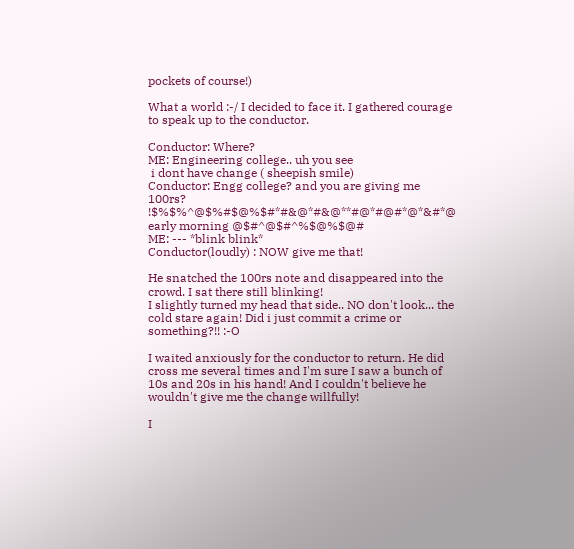pockets of course!)

What a world :-/ I decided to face it. I gathered courage to speak up to the conductor.

Conductor: Where?
ME: Engineering college.. uh you see
 i dont have change ( sheepish smile)
Conductor: Engg college? and you are giving me 100rs? !$%$%^@$%#$@%$#*#&@*#&@**#@*#@#*@*&#*@ early morning @$#^@$#^%$@%$@#
ME: --- *blink blink*
Conductor(loudly) : NOW give me that!

He snatched the 100rs note and disappeared into the crowd. I sat there still blinking!
I slightly turned my head that side.. NO don't look... the cold stare again! Did i just commit a crime or something?!! :-O

I waited anxiously for the conductor to return. He did cross me several times and I'm sure I saw a bunch of 10s and 20s in his hand! And I couldn't believe he wouldn't give me the change willfully!

I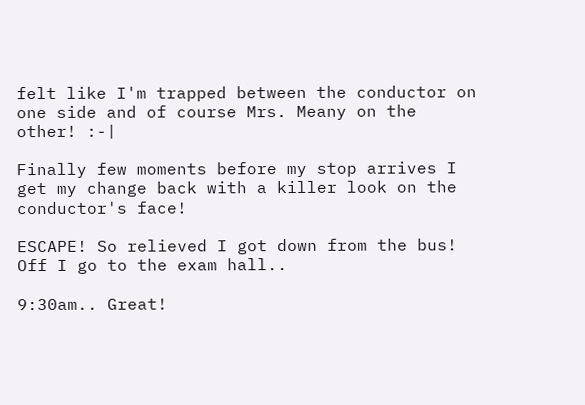felt like I'm trapped between the conductor on one side and of course Mrs. Meany on the other! :-|

Finally few moments before my stop arrives I get my change back with a killer look on the conductor's face!

ESCAPE! So relieved I got down from the bus! Off I go to the exam hall..

9:30am.. Great!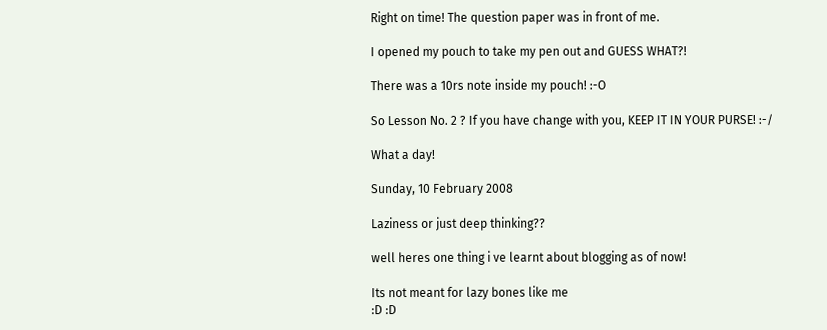Right on time! The question paper was in front of me.

I opened my pouch to take my pen out and GUESS WHAT?!

There was a 10rs note inside my pouch! :-O

So Lesson No. 2 ? If you have change with you, KEEP IT IN YOUR PURSE! :-/

What a day!

Sunday, 10 February 2008

Laziness or just deep thinking??

well heres one thing i ve learnt about blogging as of now!

Its not meant for lazy bones like me
:D :D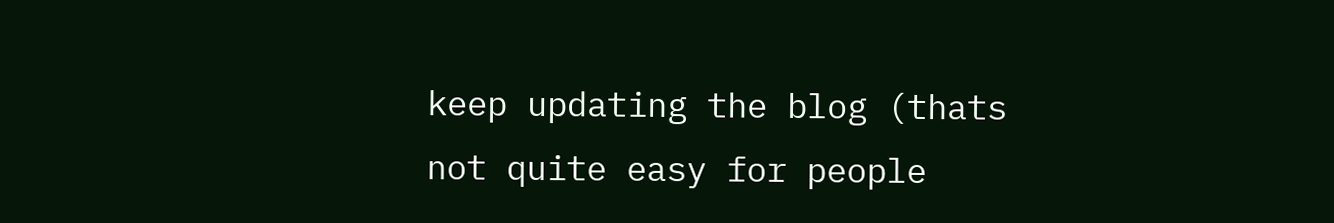keep updating the blog (thats not quite easy for people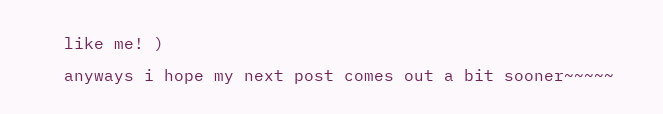like me! )
anyways i hope my next post comes out a bit sooner~~~~~